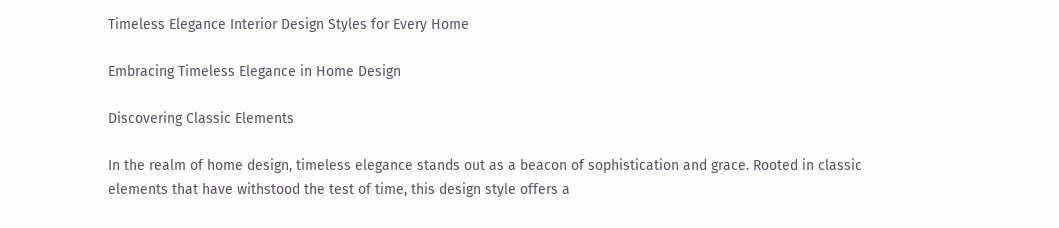Timeless Elegance Interior Design Styles for Every Home

Embracing Timeless Elegance in Home Design

Discovering Classic Elements

In the realm of home design, timeless elegance stands out as a beacon of sophistication and grace. Rooted in classic elements that have withstood the test of time, this design style offers a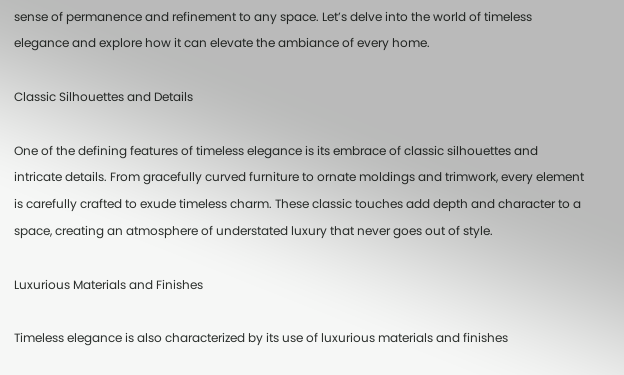sense of permanence and refinement to any space. Let’s delve into the world of timeless elegance and explore how it can elevate the ambiance of every home.

Classic Silhouettes and Details

One of the defining features of timeless elegance is its embrace of classic silhouettes and intricate details. From gracefully curved furniture to ornate moldings and trimwork, every element is carefully crafted to exude timeless charm. These classic touches add depth and character to a space, creating an atmosphere of understated luxury that never goes out of style.

Luxurious Materials and Finishes

Timeless elegance is also characterized by its use of luxurious materials and finishes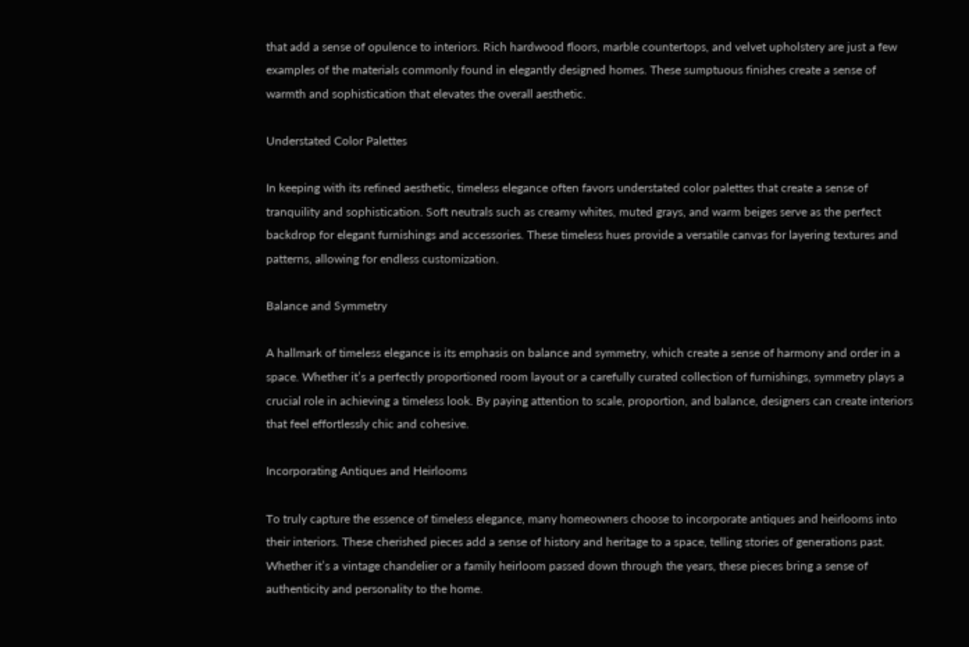that add a sense of opulence to interiors. Rich hardwood floors, marble countertops, and velvet upholstery are just a few examples of the materials commonly found in elegantly designed homes. These sumptuous finishes create a sense of warmth and sophistication that elevates the overall aesthetic.

Understated Color Palettes

In keeping with its refined aesthetic, timeless elegance often favors understated color palettes that create a sense of tranquility and sophistication. Soft neutrals such as creamy whites, muted grays, and warm beiges serve as the perfect backdrop for elegant furnishings and accessories. These timeless hues provide a versatile canvas for layering textures and patterns, allowing for endless customization.

Balance and Symmetry

A hallmark of timeless elegance is its emphasis on balance and symmetry, which create a sense of harmony and order in a space. Whether it’s a perfectly proportioned room layout or a carefully curated collection of furnishings, symmetry plays a crucial role in achieving a timeless look. By paying attention to scale, proportion, and balance, designers can create interiors that feel effortlessly chic and cohesive.

Incorporating Antiques and Heirlooms

To truly capture the essence of timeless elegance, many homeowners choose to incorporate antiques and heirlooms into their interiors. These cherished pieces add a sense of history and heritage to a space, telling stories of generations past. Whether it’s a vintage chandelier or a family heirloom passed down through the years, these pieces bring a sense of authenticity and personality to the home.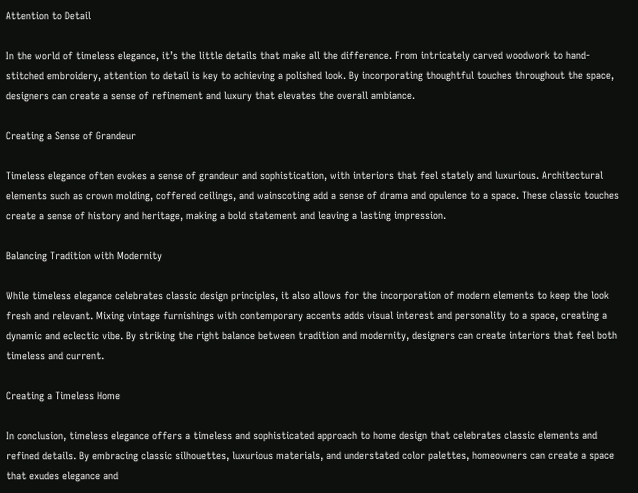Attention to Detail

In the world of timeless elegance, it’s the little details that make all the difference. From intricately carved woodwork to hand-stitched embroidery, attention to detail is key to achieving a polished look. By incorporating thoughtful touches throughout the space, designers can create a sense of refinement and luxury that elevates the overall ambiance.

Creating a Sense of Grandeur

Timeless elegance often evokes a sense of grandeur and sophistication, with interiors that feel stately and luxurious. Architectural elements such as crown molding, coffered ceilings, and wainscoting add a sense of drama and opulence to a space. These classic touches create a sense of history and heritage, making a bold statement and leaving a lasting impression.

Balancing Tradition with Modernity

While timeless elegance celebrates classic design principles, it also allows for the incorporation of modern elements to keep the look fresh and relevant. Mixing vintage furnishings with contemporary accents adds visual interest and personality to a space, creating a dynamic and eclectic vibe. By striking the right balance between tradition and modernity, designers can create interiors that feel both timeless and current.

Creating a Timeless Home

In conclusion, timeless elegance offers a timeless and sophisticated approach to home design that celebrates classic elements and refined details. By embracing classic silhouettes, luxurious materials, and understated color palettes, homeowners can create a space that exudes elegance and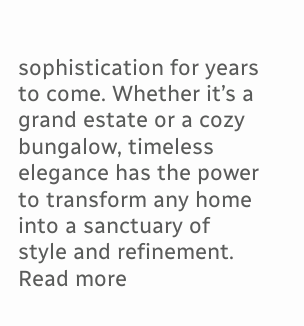sophistication for years to come. Whether it’s a grand estate or a cozy bungalow, timeless elegance has the power to transform any home into a sanctuary of style and refinement. Read more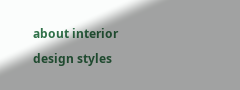about interior design styles